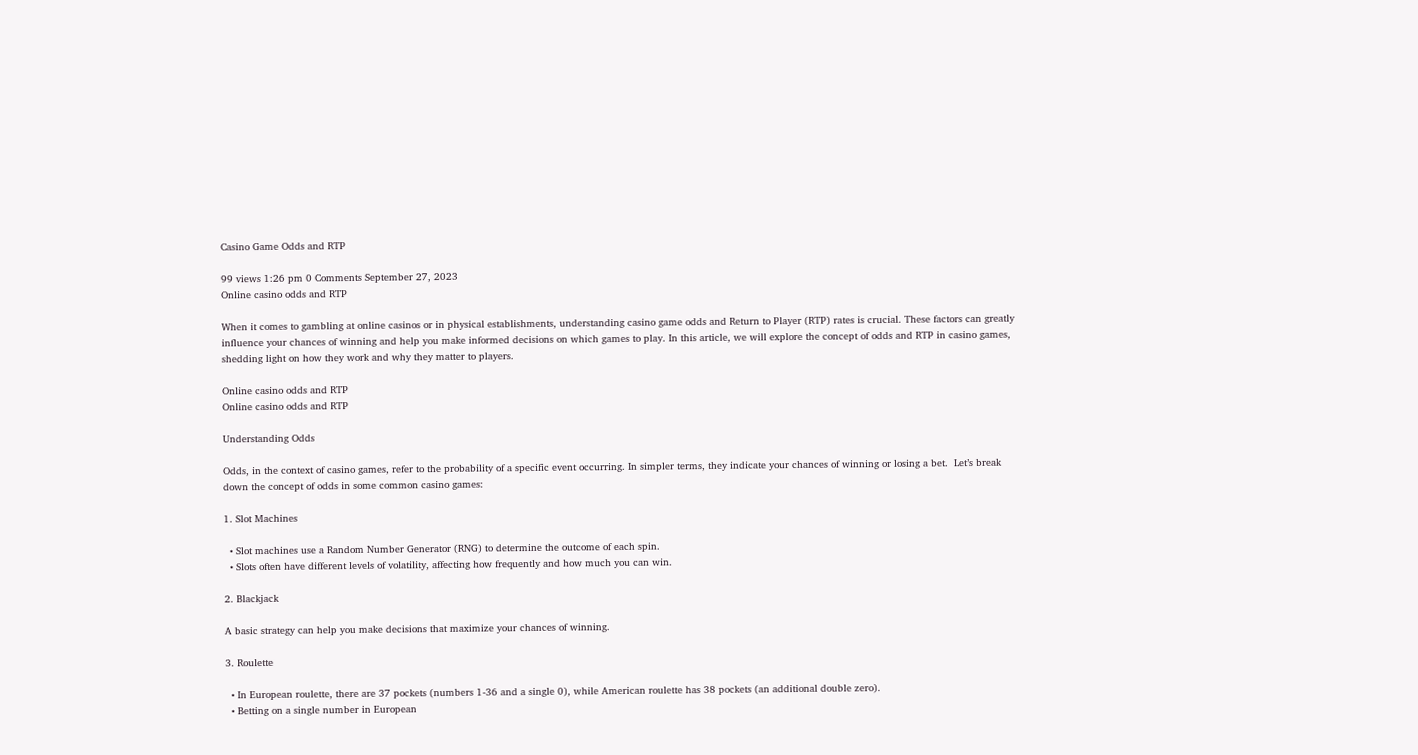Casino Game Odds and RTP

99 views 1:26 pm 0 Comments September 27, 2023
Online casino odds and RTP

When it comes to gambling at online casinos or in physical establishments, understanding casino game odds and Return to Player (RTP) rates is crucial. These factors can greatly influence your chances of winning and help you make informed decisions on which games to play. In this article, we will explore the concept of odds and RTP in casino games, shedding light on how they work and why they matter to players.

Online casino odds and RTP
Online casino odds and RTP

Understanding Odds

Odds, in the context of casino games, refer to the probability of a specific event occurring. In simpler terms, they indicate your chances of winning or losing a bet.  Let’s break down the concept of odds in some common casino games:

1. Slot Machines

  • Slot machines use a Random Number Generator (RNG) to determine the outcome of each spin.
  • Slots often have different levels of volatility, affecting how frequently and how much you can win.

2. Blackjack

A basic strategy can help you make decisions that maximize your chances of winning.

3. Roulette

  • In European roulette, there are 37 pockets (numbers 1-36 and a single 0), while American roulette has 38 pockets (an additional double zero).
  • Betting on a single number in European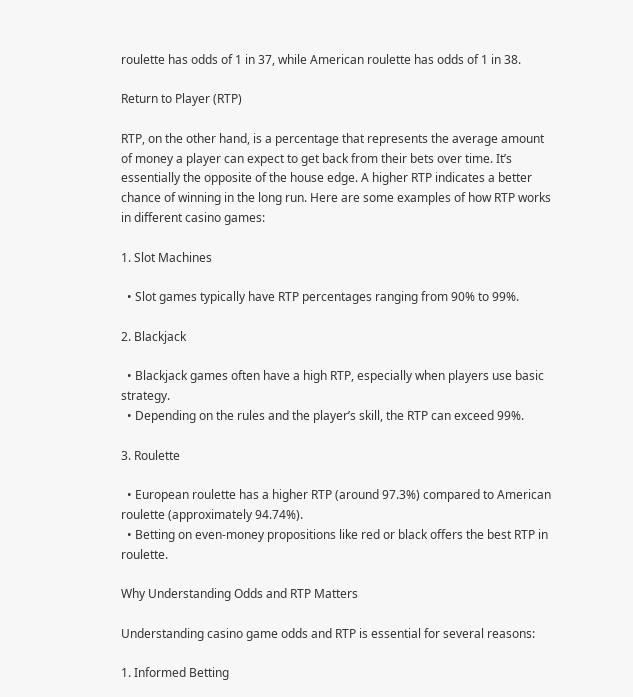roulette has odds of 1 in 37, while American roulette has odds of 1 in 38.

Return to Player (RTP)

RTP, on the other hand, is a percentage that represents the average amount of money a player can expect to get back from their bets over time. It’s essentially the opposite of the house edge. A higher RTP indicates a better chance of winning in the long run. Here are some examples of how RTP works in different casino games:

1. Slot Machines

  • Slot games typically have RTP percentages ranging from 90% to 99%.

2. Blackjack

  • Blackjack games often have a high RTP, especially when players use basic strategy.
  • Depending on the rules and the player’s skill, the RTP can exceed 99%.

3. Roulette

  • European roulette has a higher RTP (around 97.3%) compared to American roulette (approximately 94.74%).
  • Betting on even-money propositions like red or black offers the best RTP in roulette.

Why Understanding Odds and RTP Matters

Understanding casino game odds and RTP is essential for several reasons:

1. Informed Betting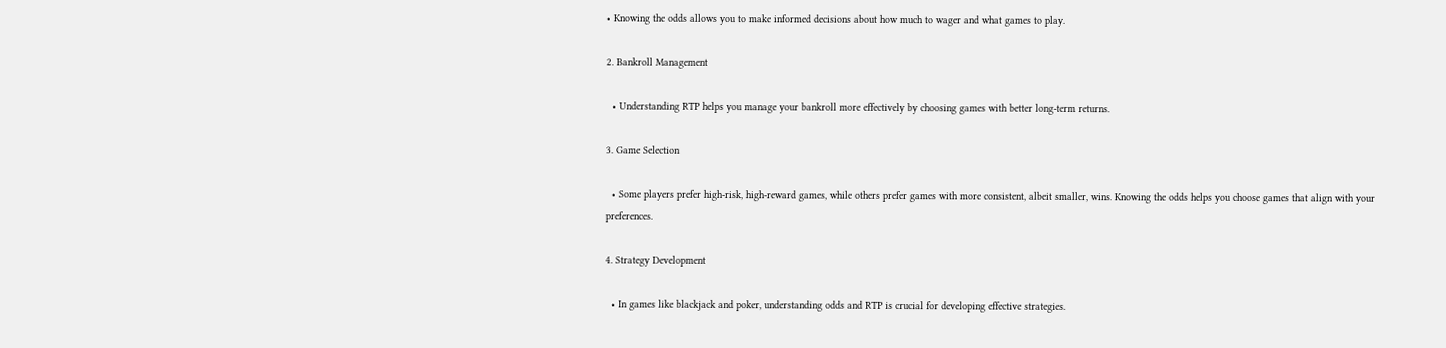• Knowing the odds allows you to make informed decisions about how much to wager and what games to play.

2. Bankroll Management

  • Understanding RTP helps you manage your bankroll more effectively by choosing games with better long-term returns.

3. Game Selection

  • Some players prefer high-risk, high-reward games, while others prefer games with more consistent, albeit smaller, wins. Knowing the odds helps you choose games that align with your preferences.

4. Strategy Development

  • In games like blackjack and poker, understanding odds and RTP is crucial for developing effective strategies.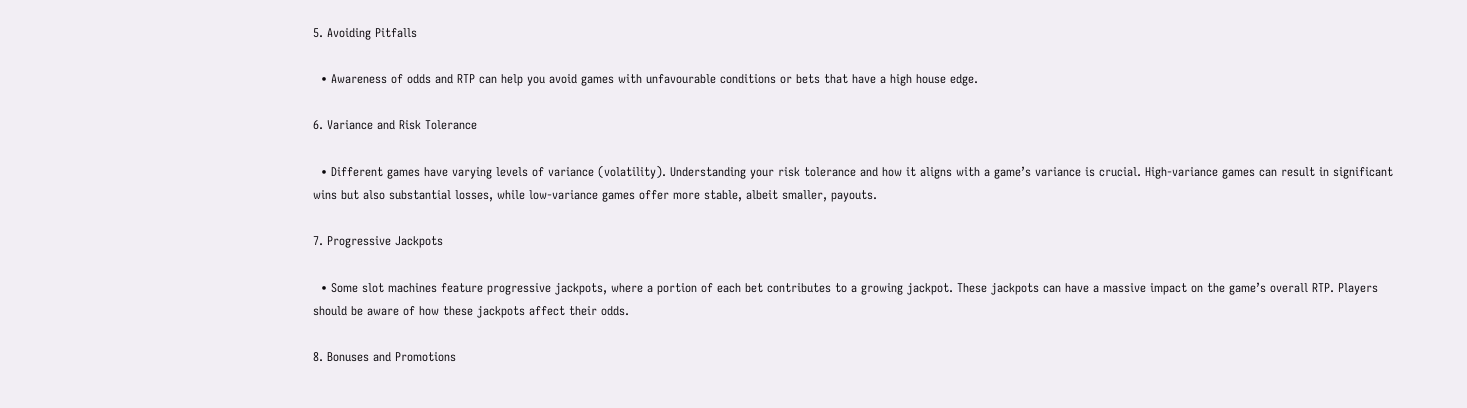5. Avoiding Pitfalls

  • Awareness of odds and RTP can help you avoid games with unfavourable conditions or bets that have a high house edge.

6. Variance and Risk Tolerance

  • Different games have varying levels of variance (volatility). Understanding your risk tolerance and how it aligns with a game’s variance is crucial. High-variance games can result in significant wins but also substantial losses, while low-variance games offer more stable, albeit smaller, payouts.

7. Progressive Jackpots

  • Some slot machines feature progressive jackpots, where a portion of each bet contributes to a growing jackpot. These jackpots can have a massive impact on the game’s overall RTP. Players should be aware of how these jackpots affect their odds.

8. Bonuses and Promotions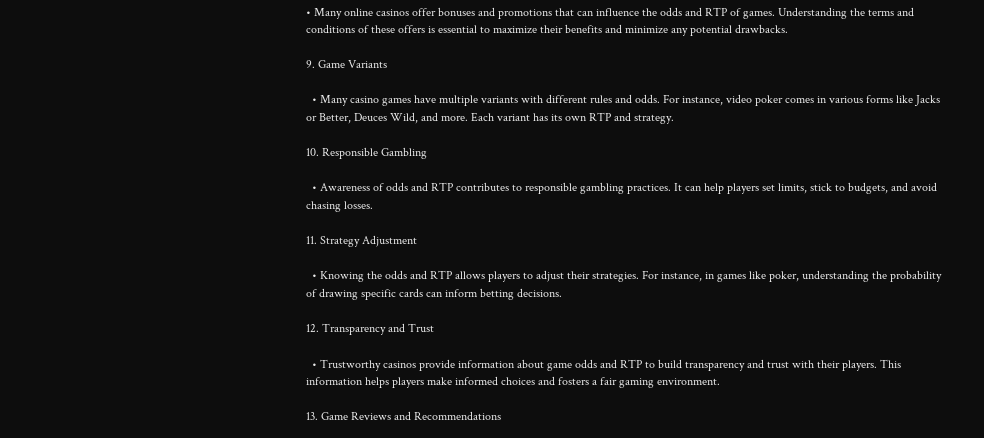• Many online casinos offer bonuses and promotions that can influence the odds and RTP of games. Understanding the terms and conditions of these offers is essential to maximize their benefits and minimize any potential drawbacks.

9. Game Variants

  • Many casino games have multiple variants with different rules and odds. For instance, video poker comes in various forms like Jacks or Better, Deuces Wild, and more. Each variant has its own RTP and strategy.

10. Responsible Gambling

  • Awareness of odds and RTP contributes to responsible gambling practices. It can help players set limits, stick to budgets, and avoid chasing losses.

11. Strategy Adjustment

  • Knowing the odds and RTP allows players to adjust their strategies. For instance, in games like poker, understanding the probability of drawing specific cards can inform betting decisions.

12. Transparency and Trust

  • Trustworthy casinos provide information about game odds and RTP to build transparency and trust with their players. This information helps players make informed choices and fosters a fair gaming environment.

13. Game Reviews and Recommendations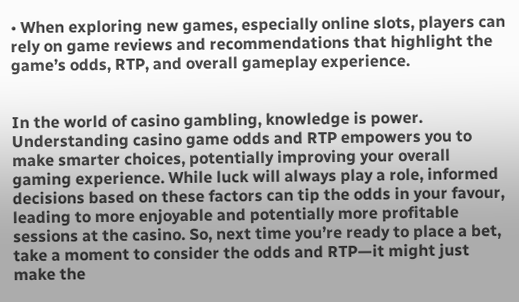• When exploring new games, especially online slots, players can rely on game reviews and recommendations that highlight the game’s odds, RTP, and overall gameplay experience.


In the world of casino gambling, knowledge is power. Understanding casino game odds and RTP empowers you to make smarter choices, potentially improving your overall gaming experience. While luck will always play a role, informed decisions based on these factors can tip the odds in your favour, leading to more enjoyable and potentially more profitable sessions at the casino. So, next time you’re ready to place a bet, take a moment to consider the odds and RTP—it might just make the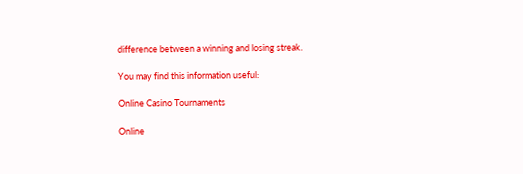difference between a winning and losing streak.

You may find this information useful:

Online Casino Tournaments

Online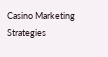Casino Marketing Strategies